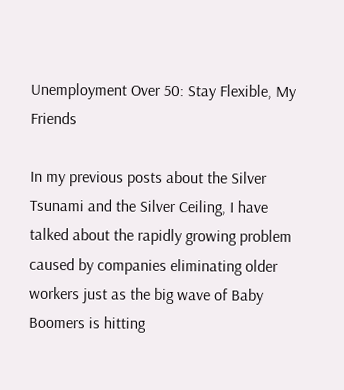Unemployment Over 50: Stay Flexible, My Friends

In my previous posts about the Silver Tsunami and the Silver Ceiling, I have talked about the rapidly growing problem caused by companies eliminating older workers just as the big wave of Baby Boomers is hitting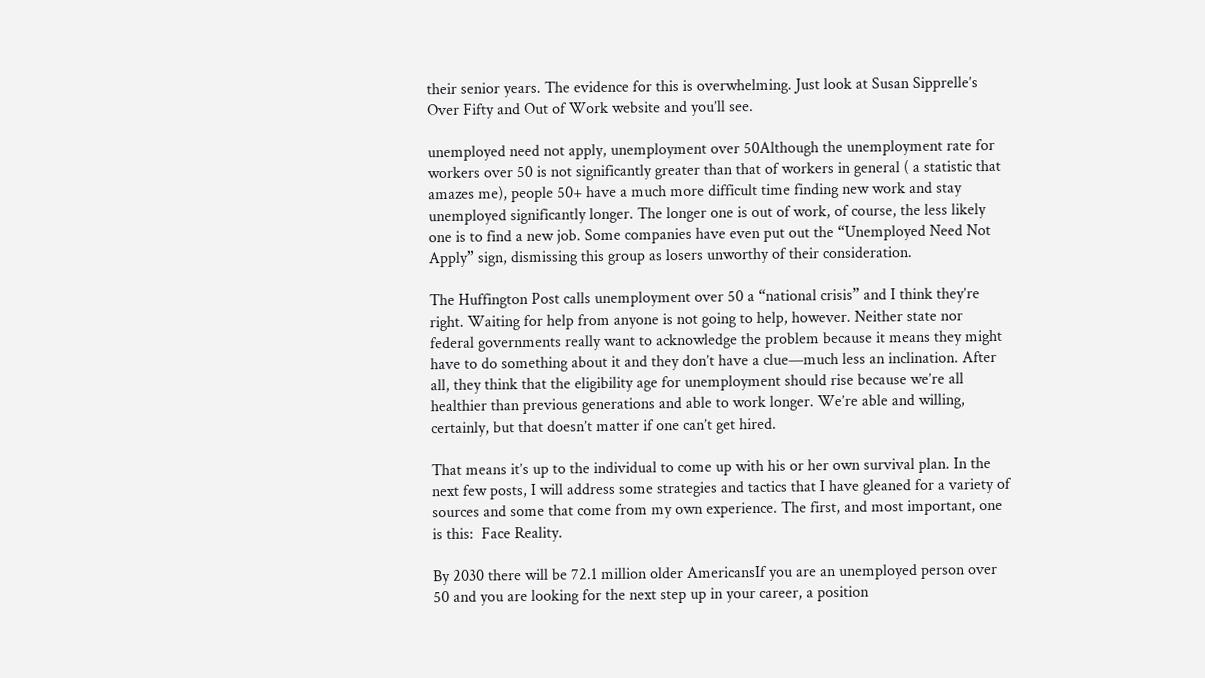their senior years. The evidence for this is overwhelming. Just look at Susan Sipprelle’s Over Fifty and Out of Work website and you’ll see.

unemployed need not apply, unemployment over 50Although the unemployment rate for workers over 50 is not significantly greater than that of workers in general ( a statistic that amazes me), people 50+ have a much more difficult time finding new work and stay unemployed significantly longer. The longer one is out of work, of course, the less likely one is to find a new job. Some companies have even put out the “Unemployed Need Not Apply” sign, dismissing this group as losers unworthy of their consideration.

The Huffington Post calls unemployment over 50 a “national crisis” and I think they’re right. Waiting for help from anyone is not going to help, however. Neither state nor federal governments really want to acknowledge the problem because it means they might have to do something about it and they don’t have a clue—much less an inclination. After all, they think that the eligibility age for unemployment should rise because we’re all healthier than previous generations and able to work longer. We’re able and willing, certainly, but that doesn’t matter if one can’t get hired.

That means it’s up to the individual to come up with his or her own survival plan. In the next few posts, I will address some strategies and tactics that I have gleaned for a variety of sources and some that come from my own experience. The first, and most important, one is this:  Face Reality.

By 2030 there will be 72.1 million older AmericansIf you are an unemployed person over 50 and you are looking for the next step up in your career, a position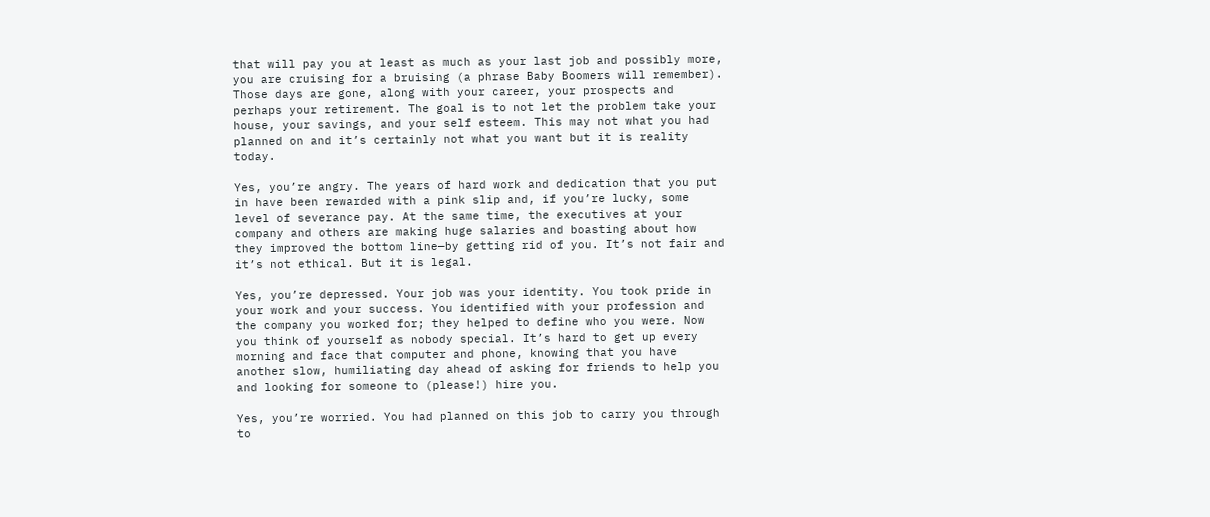that will pay you at least as much as your last job and possibly more, you are cruising for a bruising (a phrase Baby Boomers will remember). Those days are gone, along with your career, your prospects and perhaps your retirement. The goal is to not let the problem take your house, your savings, and your self esteem. This may not what you had planned on and it’s certainly not what you want but it is reality today.

Yes, you’re angry. The years of hard work and dedication that you put in have been rewarded with a pink slip and, if you’re lucky, some level of severance pay. At the same time, the executives at your company and others are making huge salaries and boasting about how they improved the bottom line—by getting rid of you. It’s not fair and it’s not ethical. But it is legal.

Yes, you’re depressed. Your job was your identity. You took pride in your work and your success. You identified with your profession and the company you worked for; they helped to define who you were. Now you think of yourself as nobody special. It’s hard to get up every morning and face that computer and phone, knowing that you have another slow, humiliating day ahead of asking for friends to help you and looking for someone to (please!) hire you.

Yes, you’re worried. You had planned on this job to carry you through to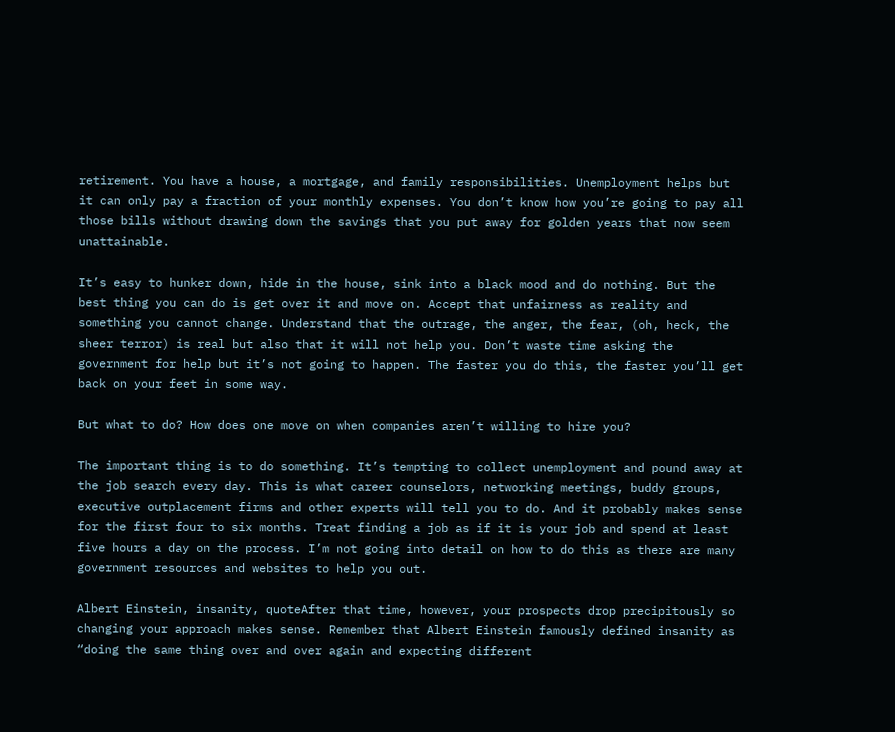retirement. You have a house, a mortgage, and family responsibilities. Unemployment helps but it can only pay a fraction of your monthly expenses. You don’t know how you’re going to pay all those bills without drawing down the savings that you put away for golden years that now seem unattainable.

It’s easy to hunker down, hide in the house, sink into a black mood and do nothing. But the best thing you can do is get over it and move on. Accept that unfairness as reality and something you cannot change. Understand that the outrage, the anger, the fear, (oh, heck, the sheer terror) is real but also that it will not help you. Don’t waste time asking the government for help but it’s not going to happen. The faster you do this, the faster you’ll get back on your feet in some way.

But what to do? How does one move on when companies aren’t willing to hire you?

The important thing is to do something. It’s tempting to collect unemployment and pound away at the job search every day. This is what career counselors, networking meetings, buddy groups, executive outplacement firms and other experts will tell you to do. And it probably makes sense for the first four to six months. Treat finding a job as if it is your job and spend at least five hours a day on the process. I’m not going into detail on how to do this as there are many government resources and websites to help you out.

Albert Einstein, insanity, quoteAfter that time, however, your prospects drop precipitously so changing your approach makes sense. Remember that Albert Einstein famously defined insanity as “doing the same thing over and over again and expecting different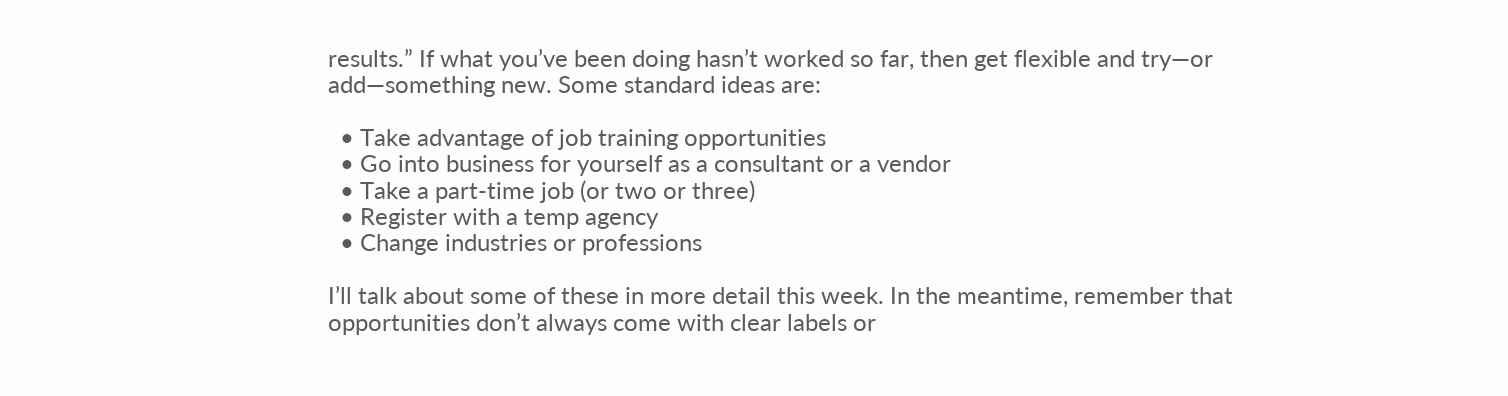results.” If what you’ve been doing hasn’t worked so far, then get flexible and try—or add—something new. Some standard ideas are:

  • Take advantage of job training opportunities
  • Go into business for yourself as a consultant or a vendor
  • Take a part-time job (or two or three)
  • Register with a temp agency
  • Change industries or professions

I’ll talk about some of these in more detail this week. In the meantime, remember that opportunities don’t always come with clear labels or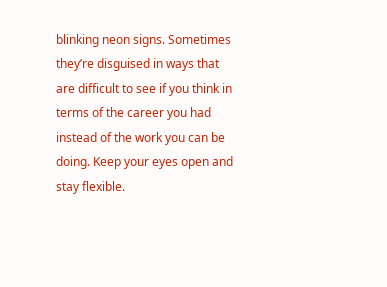blinking neon signs. Sometimes they’re disguised in ways that are difficult to see if you think in terms of the career you had instead of the work you can be doing. Keep your eyes open and stay flexible.